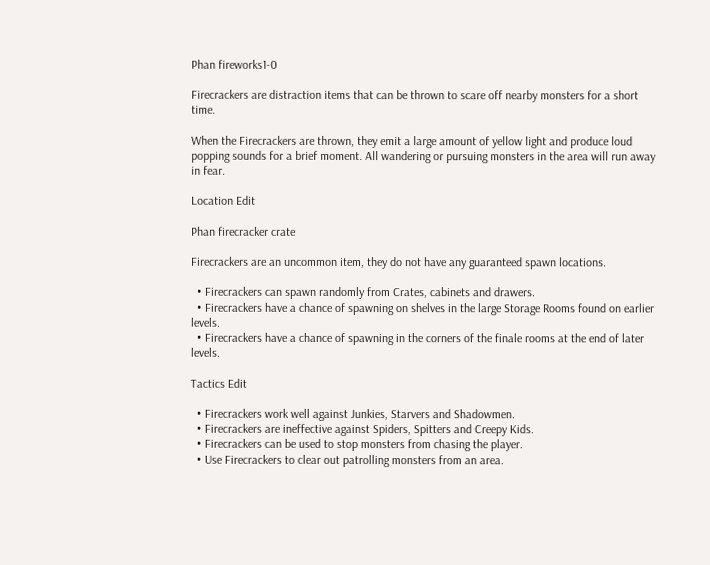Phan fireworks1-0

Firecrackers are distraction items that can be thrown to scare off nearby monsters for a short time.

When the Firecrackers are thrown, they emit a large amount of yellow light and produce loud popping sounds for a brief moment. All wandering or pursuing monsters in the area will run away in fear.

Location Edit

Phan firecracker crate

Firecrackers are an uncommon item, they do not have any guaranteed spawn locations.

  • Firecrackers can spawn randomly from Crates, cabinets and drawers.
  • Firecrackers have a chance of spawning on shelves in the large Storage Rooms found on earlier levels.
  • Firecrackers have a chance of spawning in the corners of the finale rooms at the end of later levels.

Tactics Edit

  • Firecrackers work well against Junkies, Starvers and Shadowmen.
  • Firecrackers are ineffective against Spiders, Spitters and Creepy Kids.
  • Firecrackers can be used to stop monsters from chasing the player.
  • Use Firecrackers to clear out patrolling monsters from an area.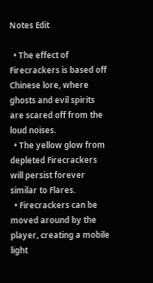Notes Edit

  • The effect of Firecrackers is based off Chinese lore, where ghosts and evil spirits are scared off from the loud noises.
  • The yellow glow from depleted Firecrackers will persist forever similar to Flares.
  • Firecrackers can be moved around by the player, creating a mobile light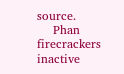source.
    Phan firecrackers inactive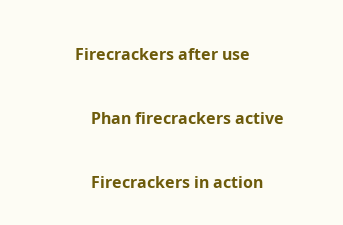Firecrackers after use

    Phan firecrackers active

    Firecrackers in action